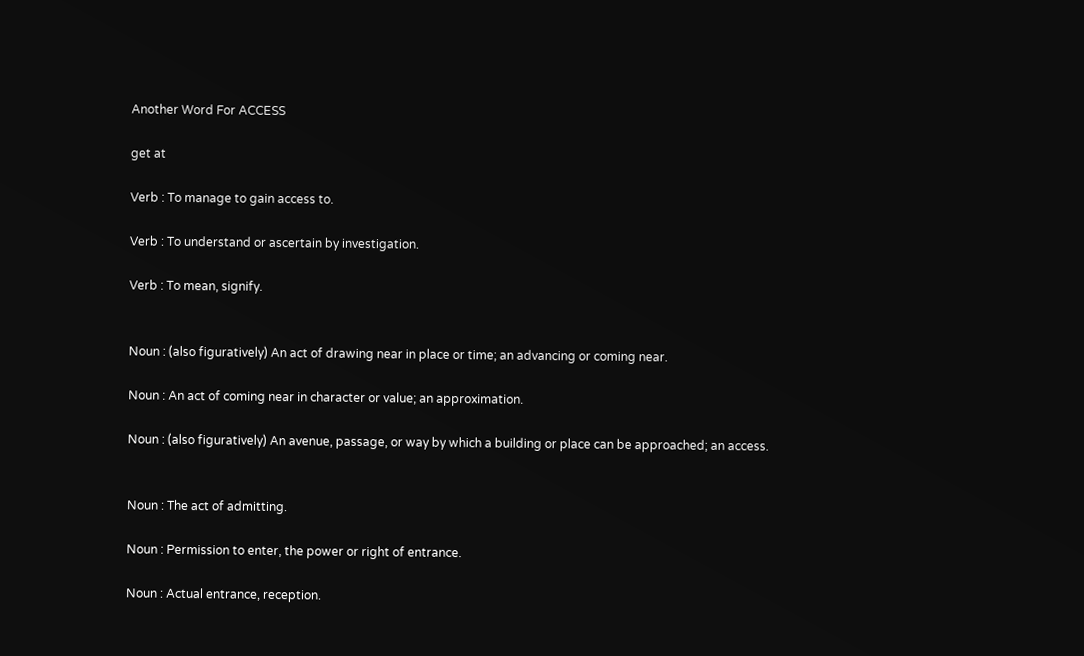Another Word For ACCESS

get at

Verb : To manage to gain access to.

Verb : To understand or ascertain by investigation.

Verb : To mean, signify.


Noun : (also figuratively) An act of drawing near in place or time; an advancing or coming near.

Noun : An act of coming near in character or value; an approximation.

Noun : (also figuratively) An avenue, passage, or way by which a building or place can be approached; an access.


Noun : The act of admitting.

Noun : Permission to enter, the power or right of entrance.

Noun : Actual entrance, reception.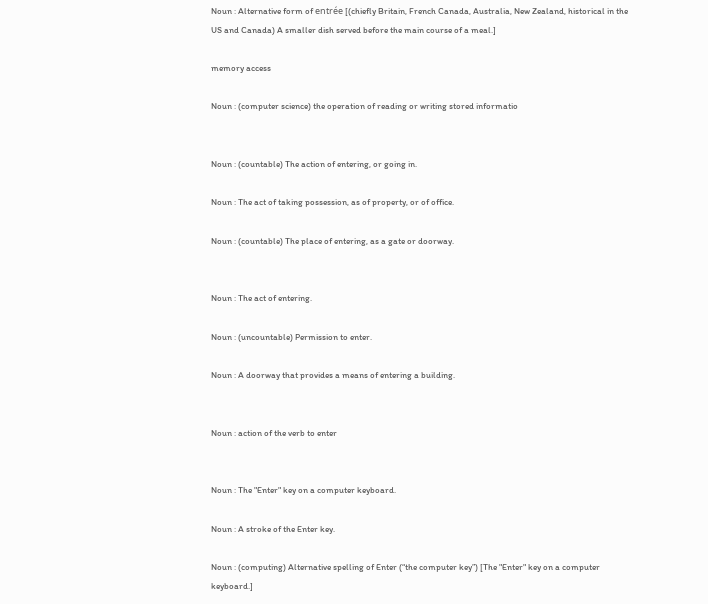Noun : Alternative form of entrée [(chiefly Britain, French Canada, Australia, New Zealand, historical in the US and Canada) A smaller dish served before the main course of a meal.]

memory access

Noun : (computer science) the operation of reading or writing stored informatio


Noun : (countable) The action of entering, or going in.

Noun : The act of taking possession, as of property, or of office.

Noun : (countable) The place of entering, as a gate or doorway.


Noun : The act of entering.

Noun : (uncountable) Permission to enter.

Noun : A doorway that provides a means of entering a building.


Noun : action of the verb to enter


Noun : The "Enter" key on a computer keyboard.

Noun : A stroke of the Enter key.

Noun : (computing) Alternative spelling of Enter (“the computer key”) [The "Enter" key on a computer keyboard.]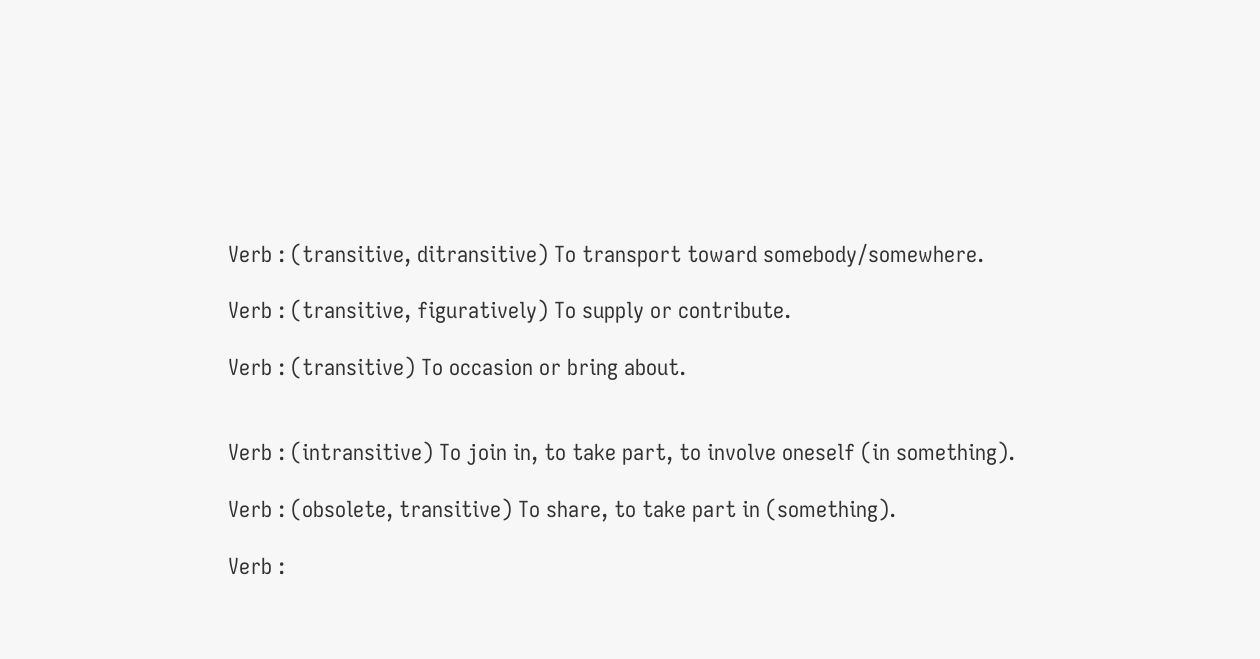Verb : (transitive, ditransitive) To transport toward somebody/somewhere.

Verb : (transitive, figuratively) To supply or contribute.

Verb : (transitive) To occasion or bring about.


Verb : (intransitive) To join in, to take part, to involve oneself (in something).

Verb : (obsolete, transitive) To share, to take part in (something).

Verb :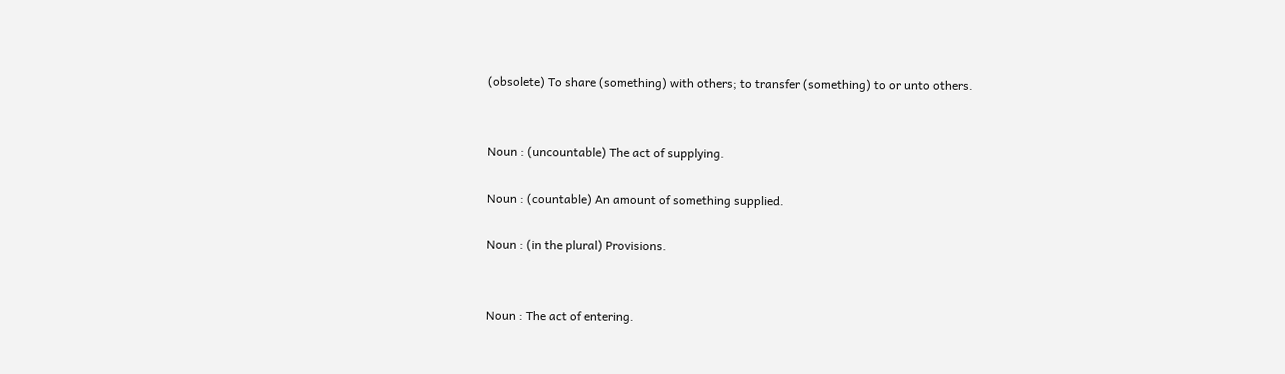(obsolete) To share (something) with others; to transfer (something) to or unto others.


Noun : (uncountable) The act of supplying.

Noun : (countable) An amount of something supplied.

Noun : (in the plural) Provisions.


Noun : The act of entering.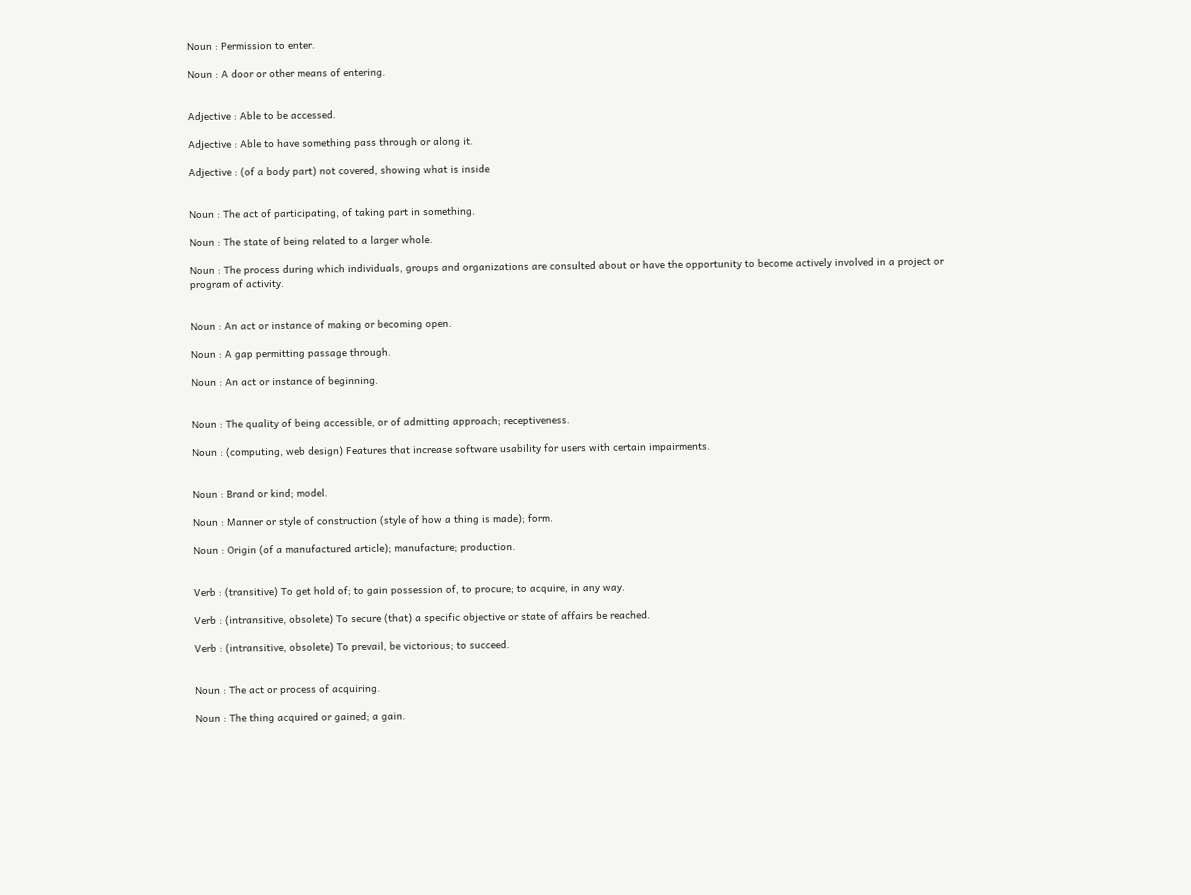Noun : Permission to enter.

Noun : A door or other means of entering.


Adjective : Able to be accessed.

Adjective : Able to have something pass through or along it.

Adjective : (of a body part) not covered, showing what is inside


Noun : The act of participating, of taking part in something.

Noun : The state of being related to a larger whole.

Noun : The process during which individuals, groups and organizations are consulted about or have the opportunity to become actively involved in a project or program of activity.


Noun : An act or instance of making or becoming open.

Noun : A gap permitting passage through.

Noun : An act or instance of beginning.


Noun : The quality of being accessible, or of admitting approach; receptiveness.

Noun : (computing, web design) Features that increase software usability for users with certain impairments.


Noun : Brand or kind; model.

Noun : Manner or style of construction (style of how a thing is made); form.

Noun : Origin (of a manufactured article); manufacture; production.


Verb : (transitive) To get hold of; to gain possession of, to procure; to acquire, in any way.

Verb : (intransitive, obsolete) To secure (that) a specific objective or state of affairs be reached.

Verb : (intransitive, obsolete) To prevail, be victorious; to succeed.


Noun : The act or process of acquiring.

Noun : The thing acquired or gained; a gain.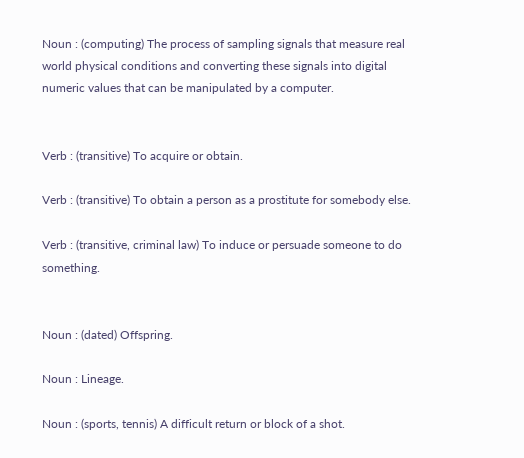Noun : (computing) The process of sampling signals that measure real world physical conditions and converting these signals into digital numeric values that can be manipulated by a computer.


Verb : (transitive) To acquire or obtain.

Verb : (transitive) To obtain a person as a prostitute for somebody else.

Verb : (transitive, criminal law) To induce or persuade someone to do something.


Noun : (dated) Offspring.

Noun : Lineage.

Noun : (sports, tennis) A difficult return or block of a shot.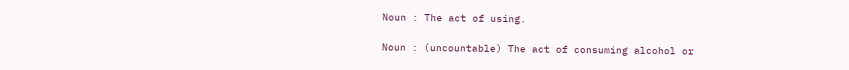Noun : The act of using.

Noun : (uncountable) The act of consuming alcohol or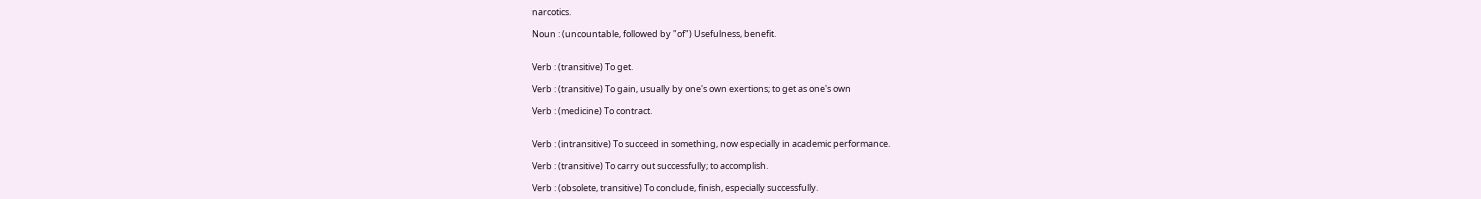narcotics.

Noun : (uncountable, followed by "of") Usefulness, benefit.


Verb : (transitive) To get.

Verb : (transitive) To gain, usually by one's own exertions; to get as one's own

Verb : (medicine) To contract.


Verb : (intransitive) To succeed in something, now especially in academic performance.

Verb : (transitive) To carry out successfully; to accomplish.

Verb : (obsolete, transitive) To conclude, finish, especially successfully.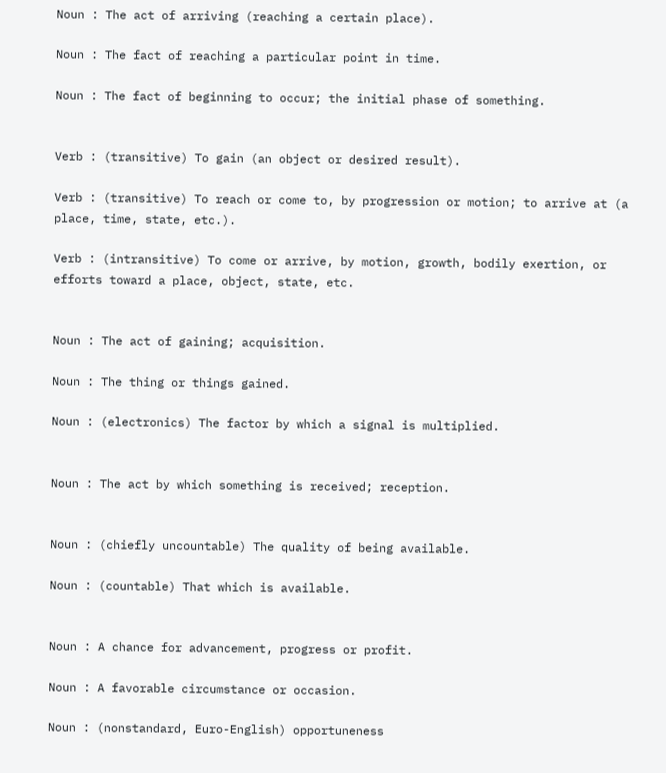Noun : The act of arriving (reaching a certain place).

Noun : The fact of reaching a particular point in time.

Noun : The fact of beginning to occur; the initial phase of something.


Verb : (transitive) To gain (an object or desired result).

Verb : (transitive) To reach or come to, by progression or motion; to arrive at (a place, time, state, etc.).

Verb : (intransitive) To come or arrive, by motion, growth, bodily exertion, or efforts toward a place, object, state, etc.


Noun : The act of gaining; acquisition.

Noun : The thing or things gained.

Noun : (electronics) The factor by which a signal is multiplied.


Noun : The act by which something is received; reception.


Noun : (chiefly uncountable) The quality of being available.

Noun : (countable) That which is available.


Noun : A chance for advancement, progress or profit.

Noun : A favorable circumstance or occasion.

Noun : (nonstandard, Euro-English) opportuneness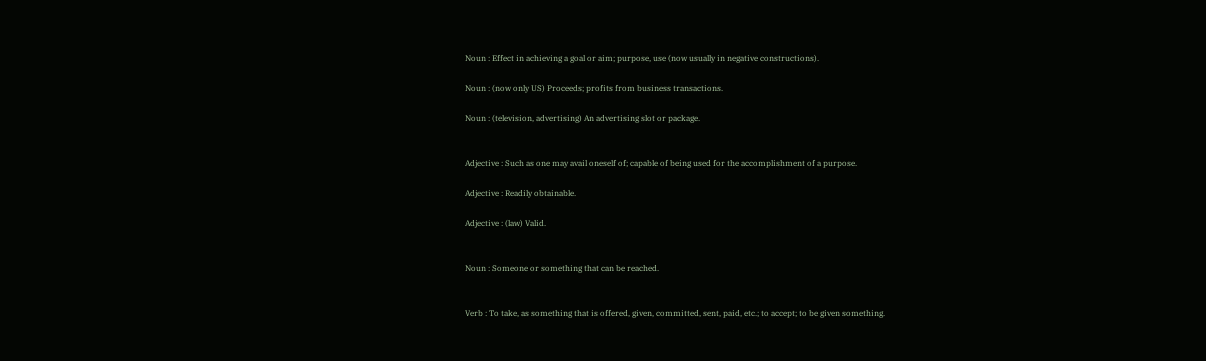Noun : Effect in achieving a goal or aim; purpose, use (now usually in negative constructions).

Noun : (now only US) Proceeds; profits from business transactions.

Noun : (television, advertising) An advertising slot or package.


Adjective : Such as one may avail oneself of; capable of being used for the accomplishment of a purpose.

Adjective : Readily obtainable.

Adjective : (law) Valid.


Noun : Someone or something that can be reached.


Verb : To take, as something that is offered, given, committed, sent, paid, etc.; to accept; to be given something.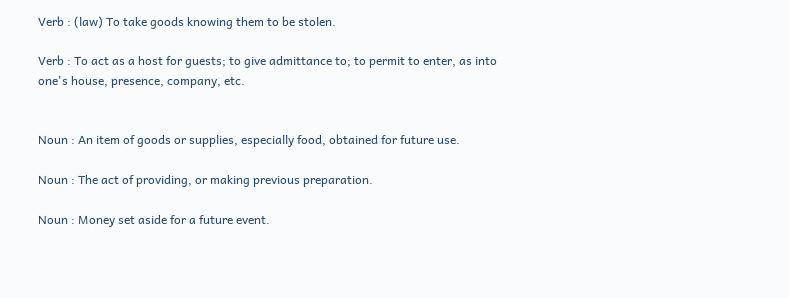Verb : (law) To take goods knowing them to be stolen.

Verb : To act as a host for guests; to give admittance to; to permit to enter, as into one's house, presence, company, etc.


Noun : An item of goods or supplies, especially food, obtained for future use.

Noun : The act of providing, or making previous preparation.

Noun : Money set aside for a future event.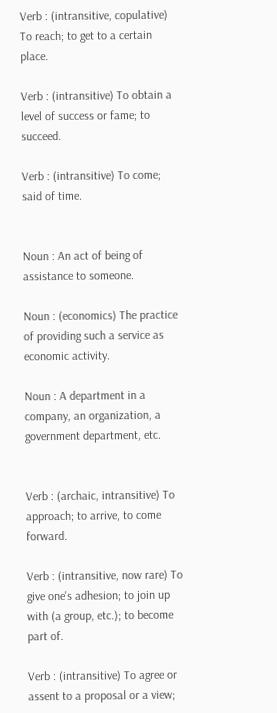Verb : (intransitive, copulative) To reach; to get to a certain place.

Verb : (intransitive) To obtain a level of success or fame; to succeed.

Verb : (intransitive) To come; said of time.


Noun : An act of being of assistance to someone.

Noun : (economics) The practice of providing such a service as economic activity.

Noun : A department in a company, an organization, a government department, etc.


Verb : (archaic, intransitive) To approach; to arrive, to come forward.

Verb : (intransitive, now rare) To give one's adhesion; to join up with (a group, etc.); to become part of.

Verb : (intransitive) To agree or assent to a proposal or a view;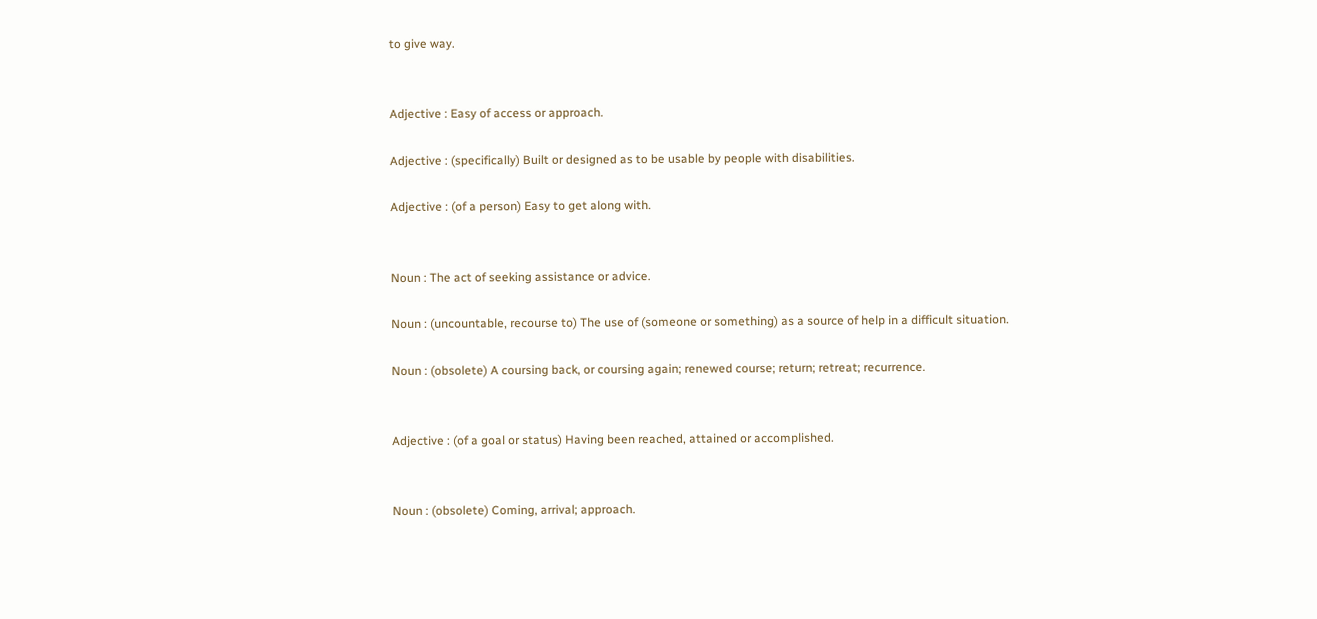to give way.


Adjective : Easy of access or approach.

Adjective : (specifically) Built or designed as to be usable by people with disabilities.

Adjective : (of a person) Easy to get along with.


Noun : The act of seeking assistance or advice.

Noun : (uncountable, recourse to) The use of (someone or something) as a source of help in a difficult situation.

Noun : (obsolete) A coursing back, or coursing again; renewed course; return; retreat; recurrence.


Adjective : (of a goal or status) Having been reached, attained or accomplished.


Noun : (obsolete) Coming, arrival; approach.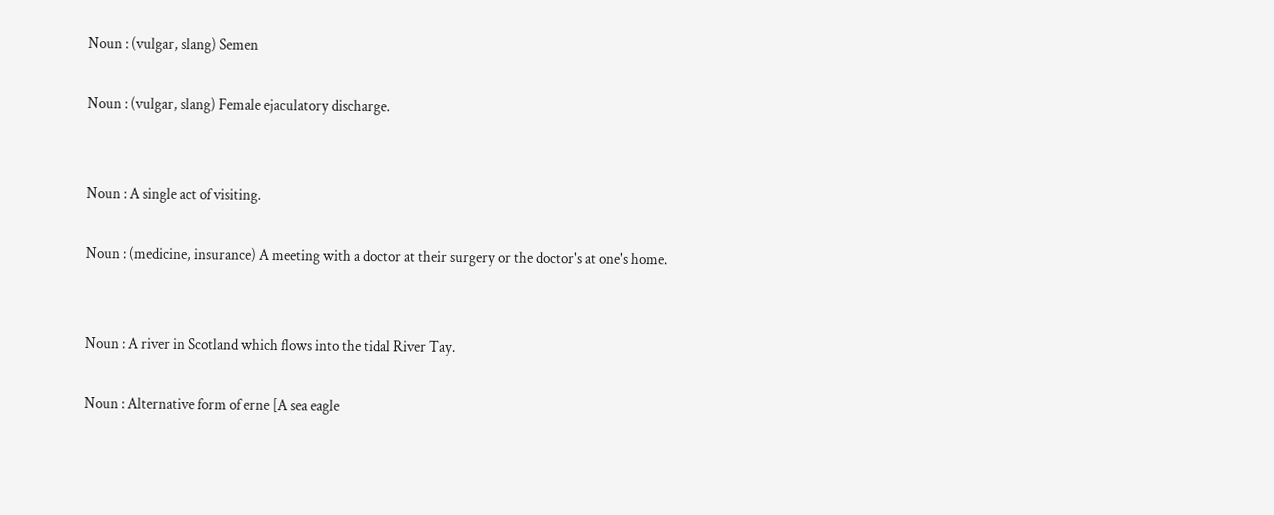Noun : (vulgar, slang) Semen

Noun : (vulgar, slang) Female ejaculatory discharge.


Noun : A single act of visiting.

Noun : (medicine, insurance) A meeting with a doctor at their surgery or the doctor's at one's home.


Noun : A river in Scotland which flows into the tidal River Tay.

Noun : Alternative form of erne [A sea eagle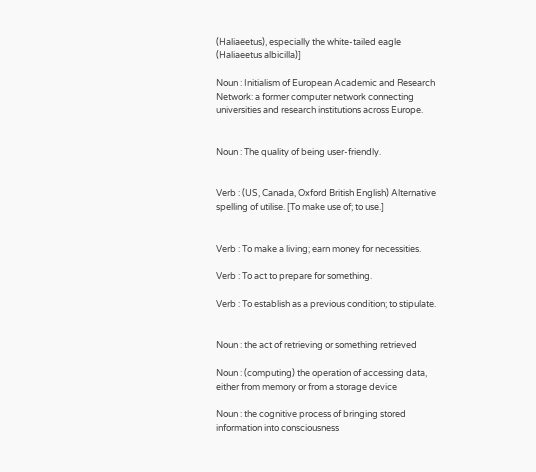(Haliaeetus), especially the white-tailed eagle (Haliaeetus albicilla)]

Noun : Initialism of European Academic and Research Network: a former computer network connecting universities and research institutions across Europe.


Noun : The quality of being user-friendly.


Verb : (US, Canada, Oxford British English) Alternative spelling of utilise. [To make use of; to use.]


Verb : To make a living; earn money for necessities.

Verb : To act to prepare for something.

Verb : To establish as a previous condition; to stipulate.


Noun : the act of retrieving or something retrieved

Noun : (computing) the operation of accessing data, either from memory or from a storage device

Noun : the cognitive process of bringing stored information into consciousness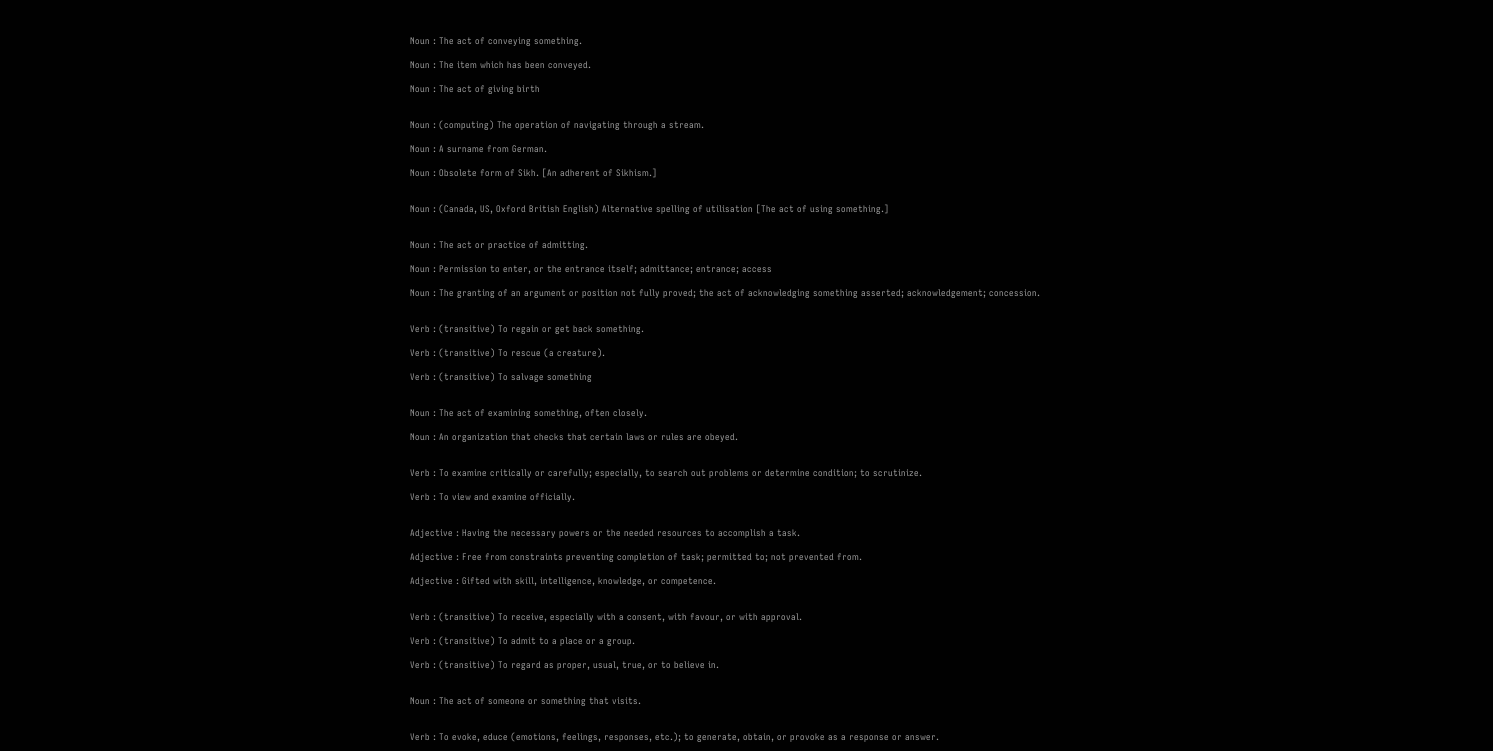Noun : The act of conveying something.

Noun : The item which has been conveyed.

Noun : The act of giving birth


Noun : (computing) The operation of navigating through a stream.

Noun : A surname from German.

Noun : Obsolete form of Sikh. [An adherent of Sikhism.]


Noun : (Canada, US, Oxford British English) Alternative spelling of utilisation [The act of using something.]


Noun : The act or practice of admitting.

Noun : Permission to enter, or the entrance itself; admittance; entrance; access

Noun : The granting of an argument or position not fully proved; the act of acknowledging something asserted; acknowledgement; concession.


Verb : (transitive) To regain or get back something.

Verb : (transitive) To rescue (a creature).

Verb : (transitive) To salvage something


Noun : The act of examining something, often closely.

Noun : An organization that checks that certain laws or rules are obeyed.


Verb : To examine critically or carefully; especially, to search out problems or determine condition; to scrutinize.

Verb : To view and examine officially.


Adjective : Having the necessary powers or the needed resources to accomplish a task.

Adjective : Free from constraints preventing completion of task; permitted to; not prevented from.

Adjective : Gifted with skill, intelligence, knowledge, or competence.


Verb : (transitive) To receive, especially with a consent, with favour, or with approval.

Verb : (transitive) To admit to a place or a group.

Verb : (transitive) To regard as proper, usual, true, or to believe in.


Noun : The act of someone or something that visits.


Verb : To evoke, educe (emotions, feelings, responses, etc.); to generate, obtain, or provoke as a response or answer.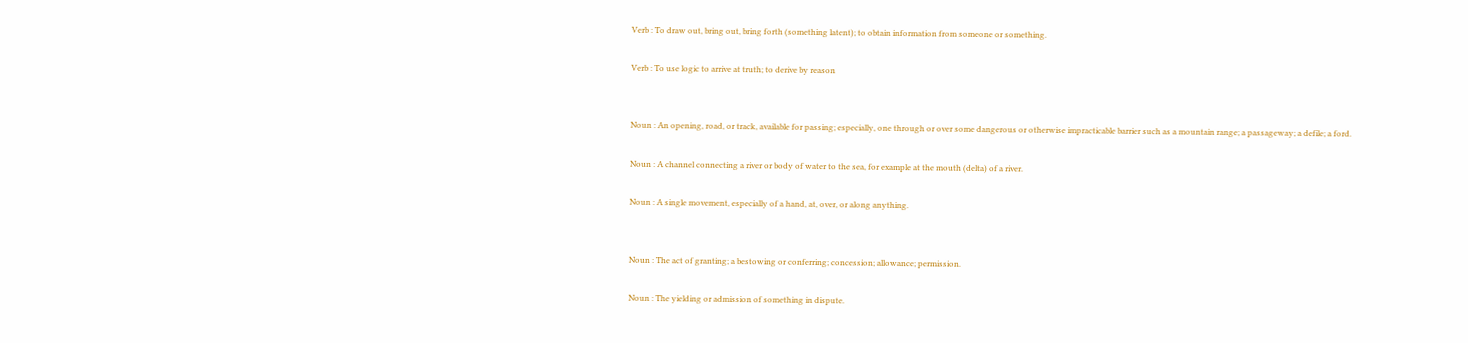Verb : To draw out, bring out, bring forth (something latent); to obtain information from someone or something.

Verb : To use logic to arrive at truth; to derive by reason


Noun : An opening, road, or track, available for passing; especially, one through or over some dangerous or otherwise impracticable barrier such as a mountain range; a passageway; a defile; a ford.

Noun : A channel connecting a river or body of water to the sea, for example at the mouth (delta) of a river.

Noun : A single movement, especially of a hand, at, over, or along anything.


Noun : The act of granting; a bestowing or conferring; concession; allowance; permission.

Noun : The yielding or admission of something in dispute.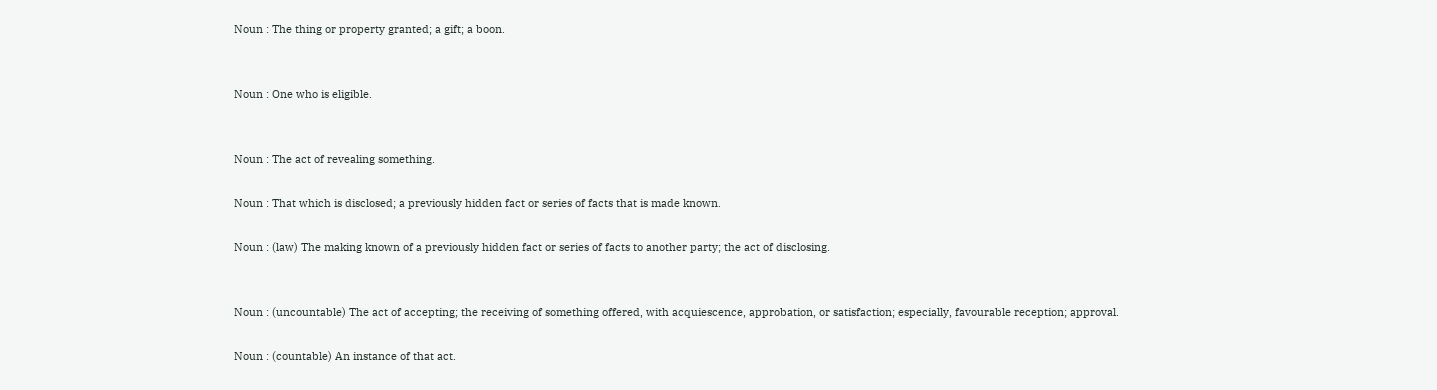Noun : The thing or property granted; a gift; a boon.


Noun : One who is eligible.


Noun : The act of revealing something.

Noun : That which is disclosed; a previously hidden fact or series of facts that is made known.

Noun : (law) The making known of a previously hidden fact or series of facts to another party; the act of disclosing.


Noun : (uncountable) The act of accepting; the receiving of something offered, with acquiescence, approbation, or satisfaction; especially, favourable reception; approval.

Noun : (countable) An instance of that act.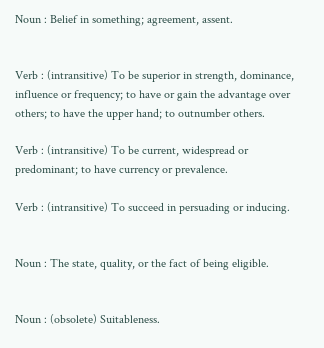Noun : Belief in something; agreement, assent.


Verb : (intransitive) To be superior in strength, dominance, influence or frequency; to have or gain the advantage over others; to have the upper hand; to outnumber others.

Verb : (intransitive) To be current, widespread or predominant; to have currency or prevalence.

Verb : (intransitive) To succeed in persuading or inducing.


Noun : The state, quality, or the fact of being eligible.


Noun : (obsolete) Suitableness.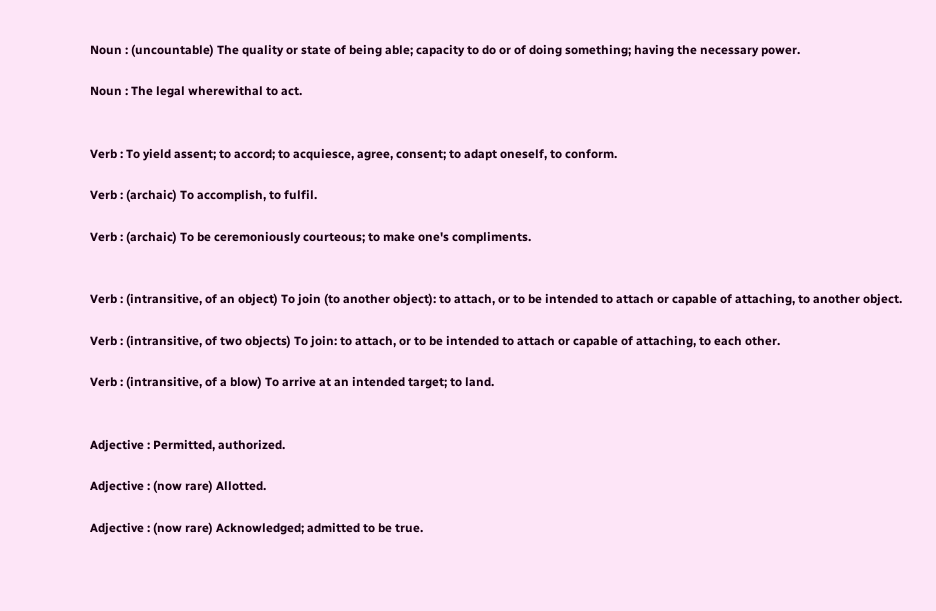Noun : (uncountable) The quality or state of being able; capacity to do or of doing something; having the necessary power.

Noun : The legal wherewithal to act.


Verb : To yield assent; to accord; to acquiesce, agree, consent; to adapt oneself, to conform.

Verb : (archaic) To accomplish, to fulfil.

Verb : (archaic) To be ceremoniously courteous; to make one's compliments.


Verb : (intransitive, of an object) To join (to another object): to attach, or to be intended to attach or capable of attaching, to another object.

Verb : (intransitive, of two objects) To join: to attach, or to be intended to attach or capable of attaching, to each other.

Verb : (intransitive, of a blow) To arrive at an intended target; to land.


Adjective : Permitted, authorized.

Adjective : (now rare) Allotted.

Adjective : (now rare) Acknowledged; admitted to be true.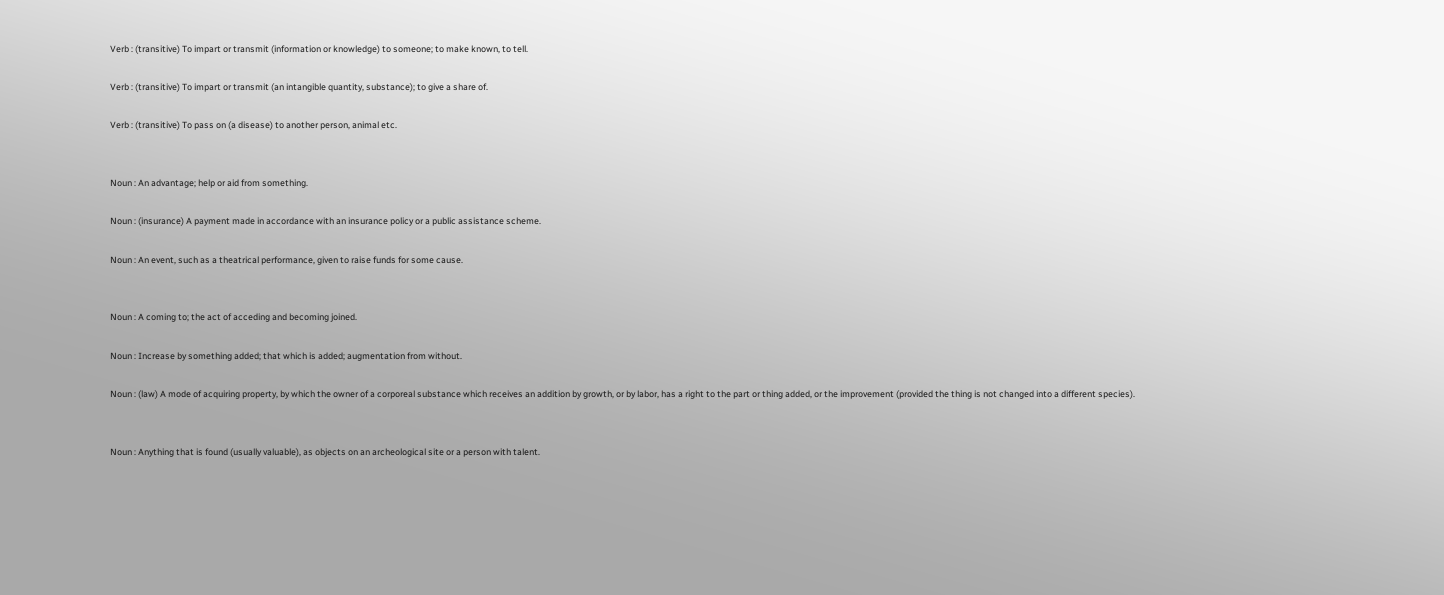Verb : (transitive) To impart or transmit (information or knowledge) to someone; to make known, to tell.

Verb : (transitive) To impart or transmit (an intangible quantity, substance); to give a share of.

Verb : (transitive) To pass on (a disease) to another person, animal etc.


Noun : An advantage; help or aid from something.

Noun : (insurance) A payment made in accordance with an insurance policy or a public assistance scheme.

Noun : An event, such as a theatrical performance, given to raise funds for some cause.


Noun : A coming to; the act of acceding and becoming joined.

Noun : Increase by something added; that which is added; augmentation from without.

Noun : (law) A mode of acquiring property, by which the owner of a corporeal substance which receives an addition by growth, or by labor, has a right to the part or thing added, or the improvement (provided the thing is not changed into a different species).


Noun : Anything that is found (usually valuable), as objects on an archeological site or a person with talent.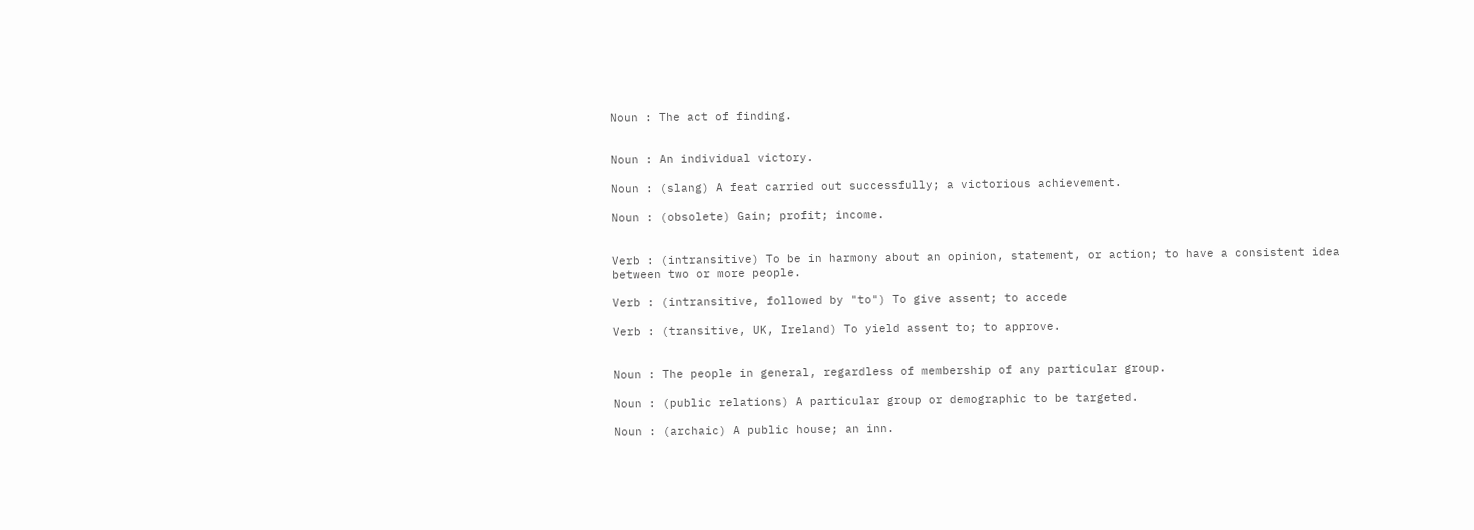Noun : The act of finding.


Noun : An individual victory.

Noun : (slang) A feat carried out successfully; a victorious achievement.

Noun : (obsolete) Gain; profit; income.


Verb : (intransitive) To be in harmony about an opinion, statement, or action; to have a consistent idea between two or more people.

Verb : (intransitive, followed by "to") To give assent; to accede

Verb : (transitive, UK, Ireland) To yield assent to; to approve.


Noun : The people in general, regardless of membership of any particular group.

Noun : (public relations) A particular group or demographic to be targeted.

Noun : (archaic) A public house; an inn.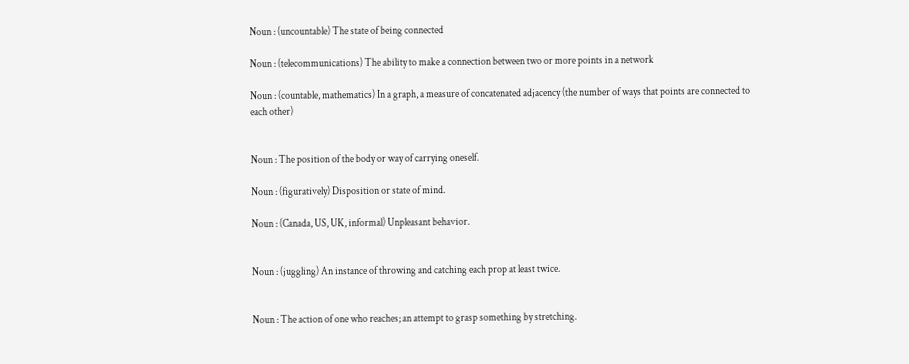Noun : (uncountable) The state of being connected

Noun : (telecommunications) The ability to make a connection between two or more points in a network

Noun : (countable, mathematics) In a graph, a measure of concatenated adjacency (the number of ways that points are connected to each other)


Noun : The position of the body or way of carrying oneself.

Noun : (figuratively) Disposition or state of mind.

Noun : (Canada, US, UK, informal) Unpleasant behavior.


Noun : (juggling) An instance of throwing and catching each prop at least twice.


Noun : The action of one who reaches; an attempt to grasp something by stretching.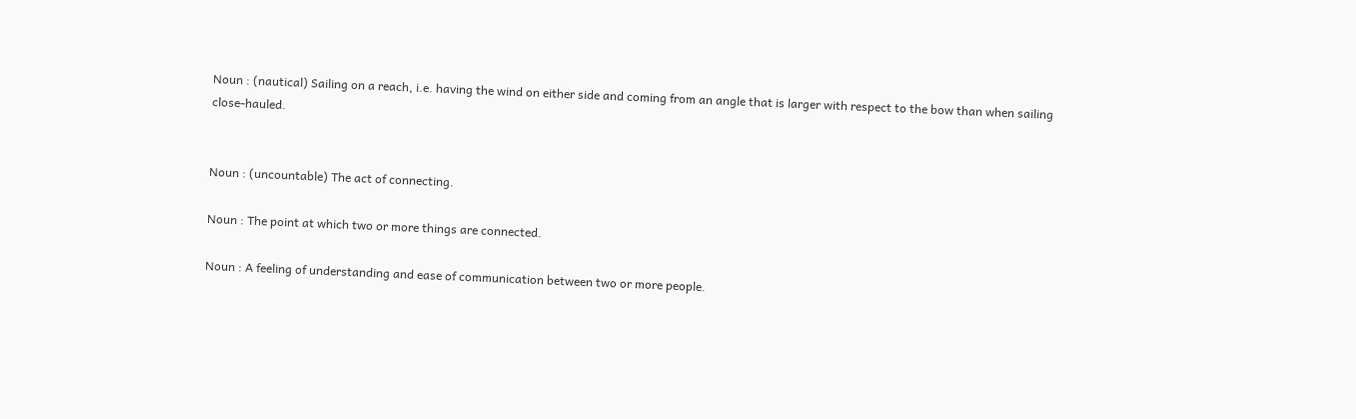Noun : (nautical) Sailing on a reach, i.e. having the wind on either side and coming from an angle that is larger with respect to the bow than when sailing close-hauled.


Noun : (uncountable) The act of connecting.

Noun : The point at which two or more things are connected.

Noun : A feeling of understanding and ease of communication between two or more people.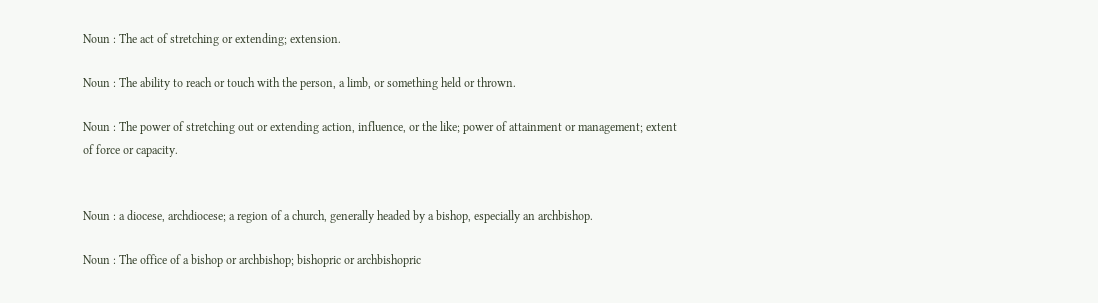Noun : The act of stretching or extending; extension.

Noun : The ability to reach or touch with the person, a limb, or something held or thrown.

Noun : The power of stretching out or extending action, influence, or the like; power of attainment or management; extent of force or capacity.


Noun : a diocese, archdiocese; a region of a church, generally headed by a bishop, especially an archbishop.

Noun : The office of a bishop or archbishop; bishopric or archbishopric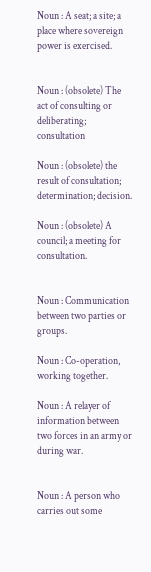Noun : A seat; a site; a place where sovereign power is exercised.


Noun : (obsolete) The act of consulting or deliberating; consultation

Noun : (obsolete) the result of consultation; determination; decision.

Noun : (obsolete) A council; a meeting for consultation.


Noun : Communication between two parties or groups.

Noun : Co-operation, working together.

Noun : A relayer of information between two forces in an army or during war.


Noun : A person who carries out some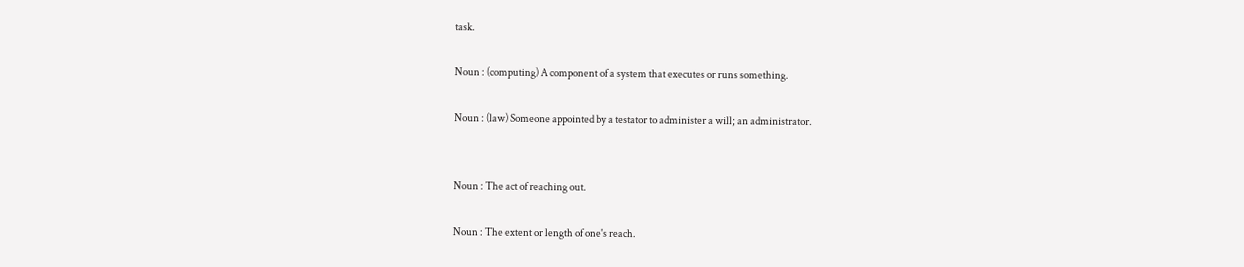task.

Noun : (computing) A component of a system that executes or runs something.

Noun : (law) Someone appointed by a testator to administer a will; an administrator.


Noun : The act of reaching out.

Noun : The extent or length of one's reach.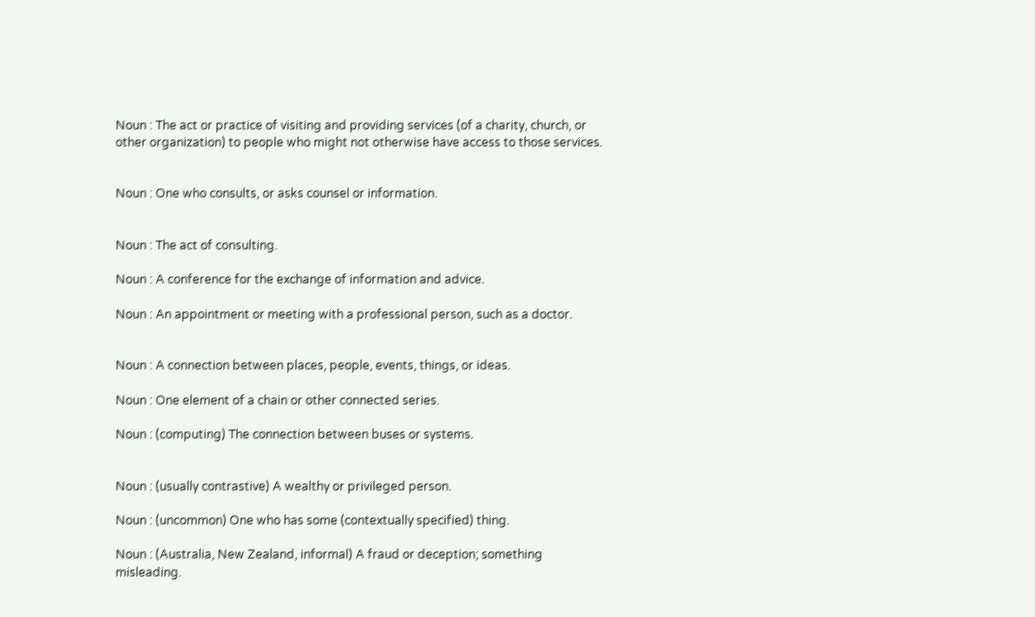Noun : The act or practice of visiting and providing services (of a charity, church, or other organization) to people who might not otherwise have access to those services.


Noun : One who consults, or asks counsel or information.


Noun : The act of consulting.

Noun : A conference for the exchange of information and advice.

Noun : An appointment or meeting with a professional person, such as a doctor.


Noun : A connection between places, people, events, things, or ideas.

Noun : One element of a chain or other connected series.

Noun : (computing) The connection between buses or systems.


Noun : (usually contrastive) A wealthy or privileged person.

Noun : (uncommon) One who has some (contextually specified) thing.

Noun : (Australia, New Zealand, informal) A fraud or deception; something misleading.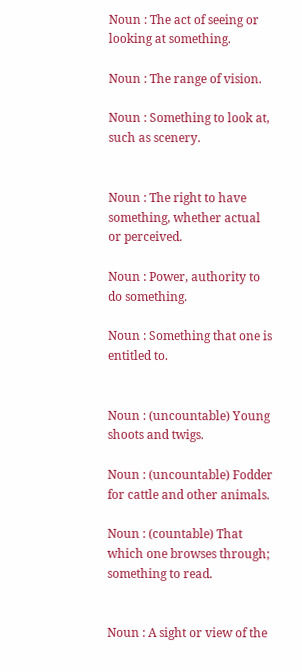Noun : The act of seeing or looking at something.

Noun : The range of vision.

Noun : Something to look at, such as scenery.


Noun : The right to have something, whether actual or perceived.

Noun : Power, authority to do something.

Noun : Something that one is entitled to.


Noun : (uncountable) Young shoots and twigs.

Noun : (uncountable) Fodder for cattle and other animals.

Noun : (countable) That which one browses through; something to read.


Noun : A sight or view of the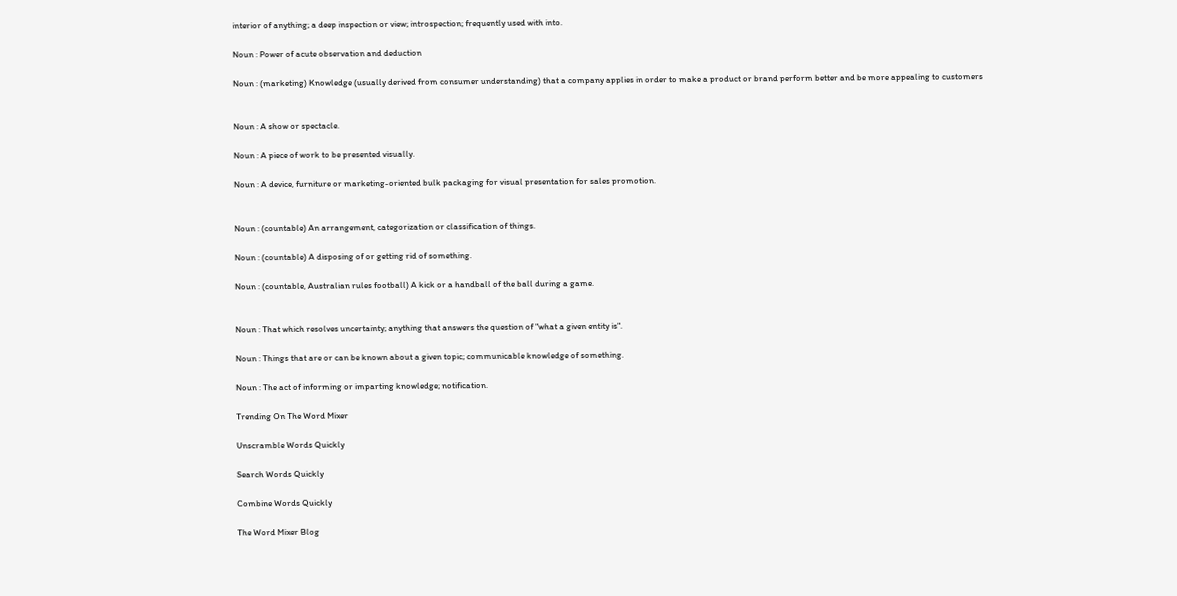interior of anything; a deep inspection or view; introspection; frequently used with into.

Noun : Power of acute observation and deduction

Noun : (marketing) Knowledge (usually derived from consumer understanding) that a company applies in order to make a product or brand perform better and be more appealing to customers


Noun : A show or spectacle.

Noun : A piece of work to be presented visually.

Noun : A device, furniture or marketing-oriented bulk packaging for visual presentation for sales promotion.


Noun : (countable) An arrangement, categorization or classification of things.

Noun : (countable) A disposing of or getting rid of something.

Noun : (countable, Australian rules football) A kick or a handball of the ball during a game.


Noun : That which resolves uncertainty; anything that answers the question of "what a given entity is".

Noun : Things that are or can be known about a given topic; communicable knowledge of something.

Noun : The act of informing or imparting knowledge; notification.

Trending On The Word Mixer

Unscramble Words Quickly

Search Words Quickly

Combine Words Quickly

The Word Mixer Blog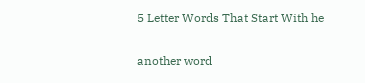5 Letter Words That Start With he

another word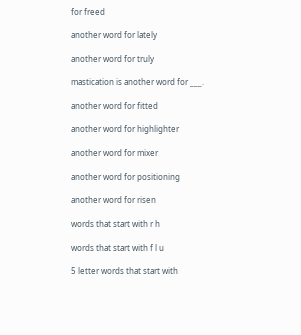for freed

another word for lately

another word for truly

mastication is another word for ___.

another word for fitted

another word for highlighter

another word for mixer

another word for positioning

another word for risen

words that start with r h

words that start with f l u

5 letter words that start with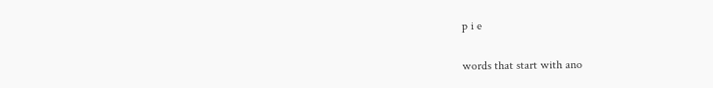p i e

words that start with ano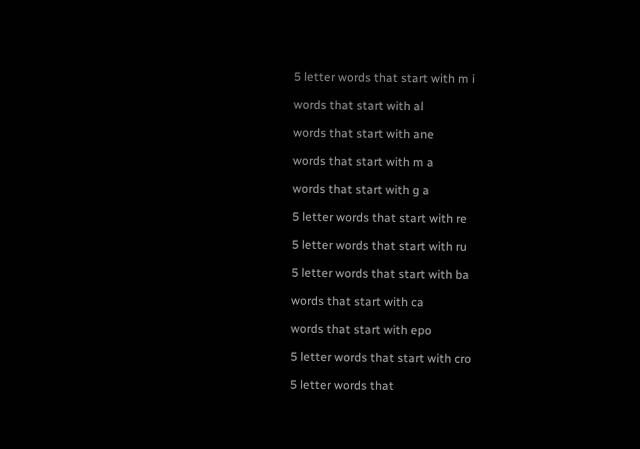5 letter words that start with m i

words that start with al

words that start with ane

words that start with m a

words that start with g a

5 letter words that start with re

5 letter words that start with ru

5 letter words that start with ba

words that start with ca

words that start with epo

5 letter words that start with cro

5 letter words that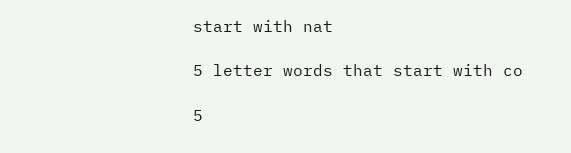start with nat

5 letter words that start with co

5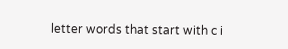letter words that start with c i